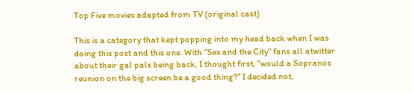Top Five movies adapted from TV (original cast)

This is a category that kept popping into my head back when I was doing this post and this one. With "Sex and the City" fans all atwitter about their gal pals being back, I thought first, "would a Sopranos reunion on the big screen be a good thing?" I decided not,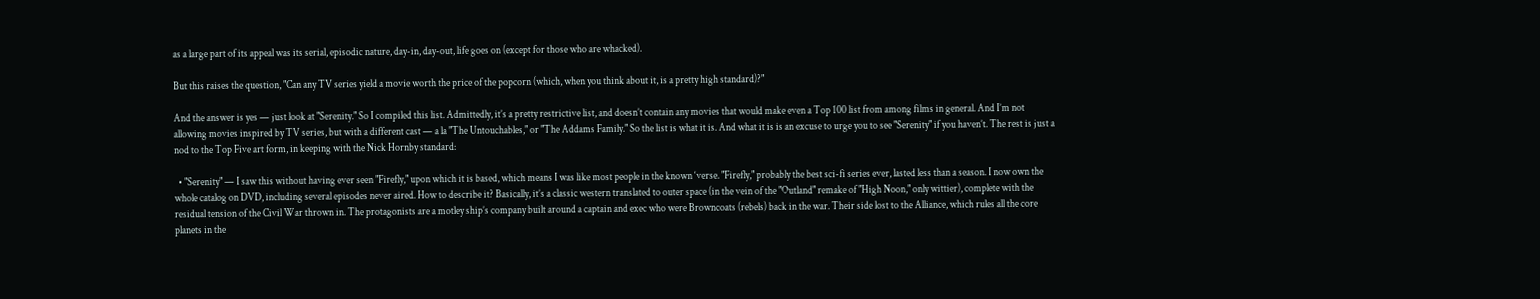as a large part of its appeal was its serial, episodic nature, day-in, day-out, life goes on (except for those who are whacked).

But this raises the question, "Can any TV series yield a movie worth the price of the popcorn (which, when you think about it, is a pretty high standard)?"

And the answer is yes — just look at "Serenity." So I compiled this list. Admittedly, it’s a pretty restrictive list, and doesn’t contain any movies that would make even a Top 100 list from among films in general. And I’m not allowing movies inspired by TV series, but with a different cast — a la "The Untouchables," or "The Addams Family." So the list is what it is. And what it is is an excuse to urge you to see "Serenity" if you haven’t. The rest is just a nod to the Top Five art form, in keeping with the Nick Hornby standard:

  • "Serenity" — I saw this without having ever seen "Firefly," upon which it is based, which means I was like most people in the known ‘verse. "Firefly," probably the best sci-fi series ever, lasted less than a season. I now own the whole catalog on DVD, including several episodes never aired. How to describe it? Basically, it’s a classic western translated to outer space (in the vein of the "Outland" remake of "High Noon," only wittier), complete with the residual tension of the Civil War thrown in. The protagonists are a motley ship’s company built around a captain and exec who were Browncoats (rebels) back in the war. Their side lost to the Alliance, which rules all the core planets in the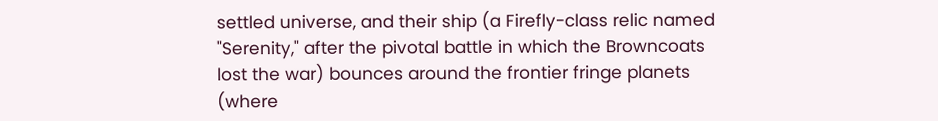settled universe, and their ship (a Firefly-class relic named "Serenity," after the pivotal battle in which the Browncoats lost the war) bounces around the frontier fringe planets (where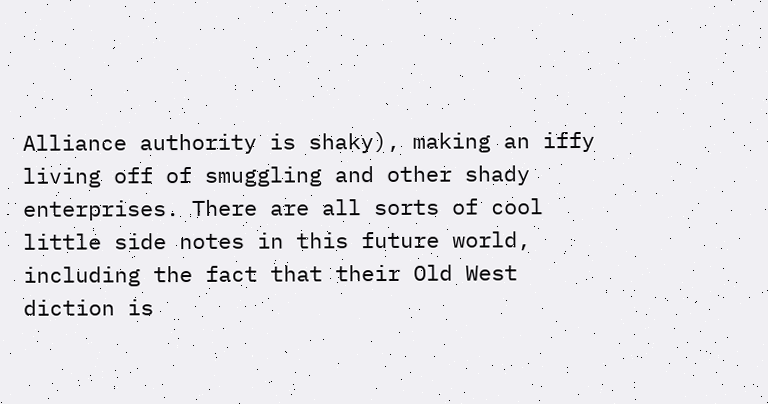Alliance authority is shaky), making an iffy living off of smuggling and other shady enterprises. There are all sorts of cool little side notes in this future world, including the fact that their Old West diction is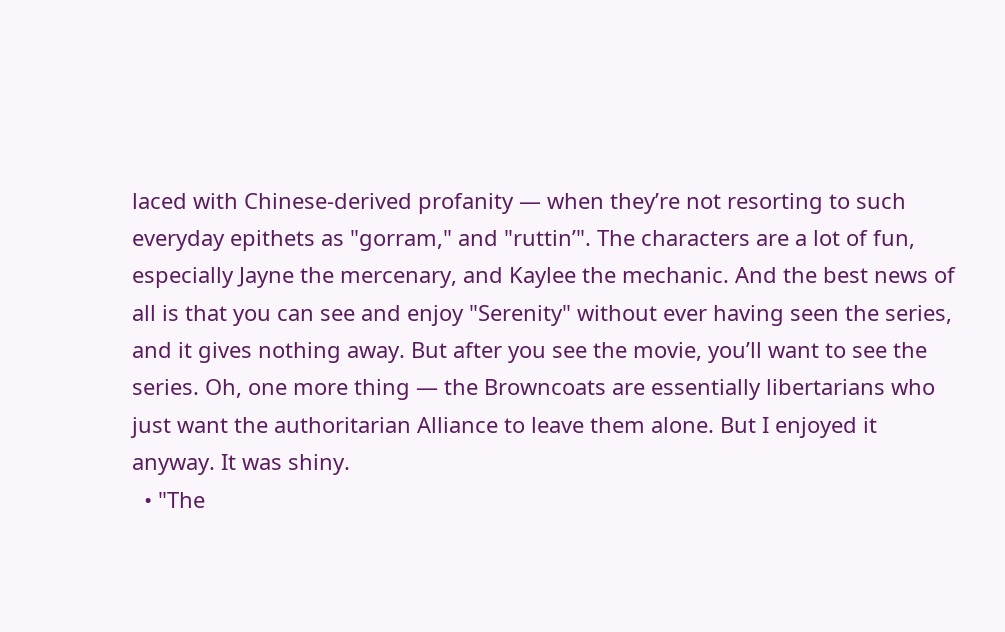laced with Chinese-derived profanity — when they’re not resorting to such everyday epithets as "gorram," and "ruttin’". The characters are a lot of fun, especially Jayne the mercenary, and Kaylee the mechanic. And the best news of all is that you can see and enjoy "Serenity" without ever having seen the series, and it gives nothing away. But after you see the movie, you’ll want to see the series. Oh, one more thing — the Browncoats are essentially libertarians who just want the authoritarian Alliance to leave them alone. But I enjoyed it anyway. It was shiny.
  • "The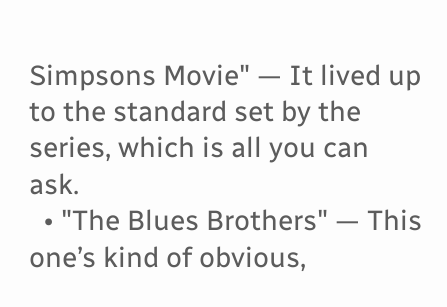Simpsons Movie" — It lived up to the standard set by the series, which is all you can ask.
  • "The Blues Brothers" — This one’s kind of obvious,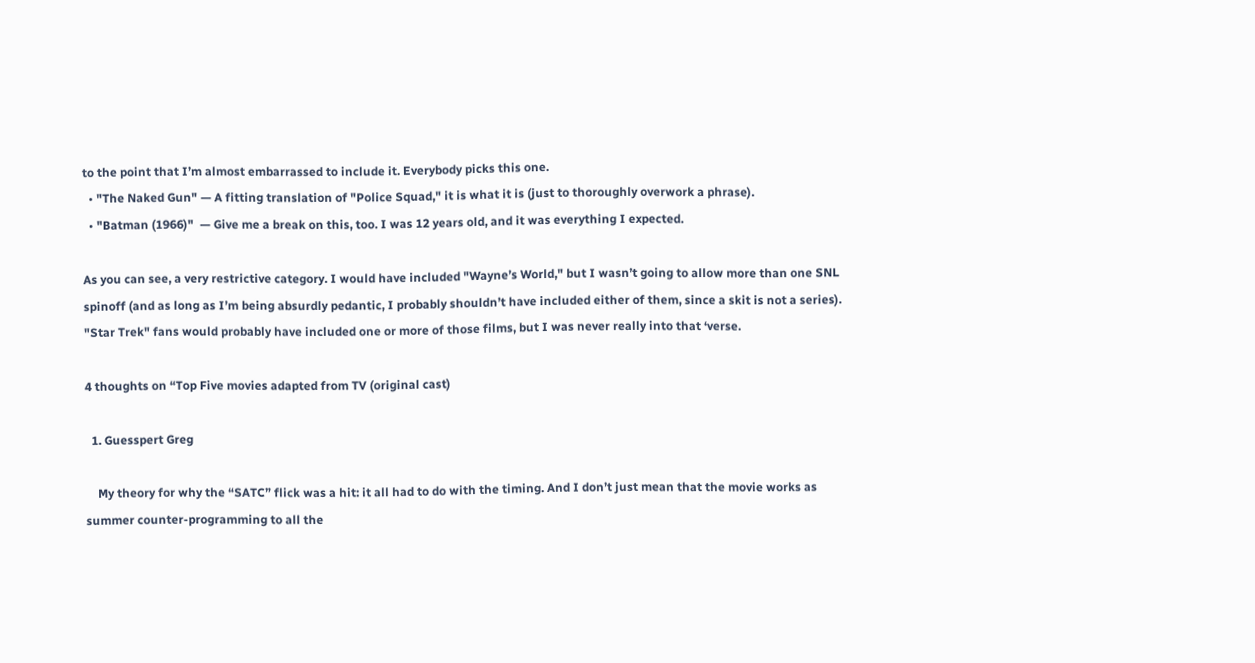to the point that I’m almost embarrassed to include it. Everybody picks this one.
  • "The Naked Gun" — A fitting translation of "Police Squad," it is what it is (just to thoroughly overwork a phrase).
  • "Batman (1966)"  — Give me a break on this, too. I was 12 years old, and it was everything I expected.

As you can see, a very restrictive category. I would have included "Wayne’s World," but I wasn’t going to allow more than one SNL spinoff (and as long as I’m being absurdly pedantic, I probably shouldn’t have included either of them, since a skit is not a series). "Star Trek" fans would probably have included one or more of those films, but I was never really into that ‘verse.

4 thoughts on “Top Five movies adapted from TV (original cast)

  1. Guesspert Greg

    My theory for why the “SATC” flick was a hit: it all had to do with the timing. And I don’t just mean that the movie works as summer counter-programming to all the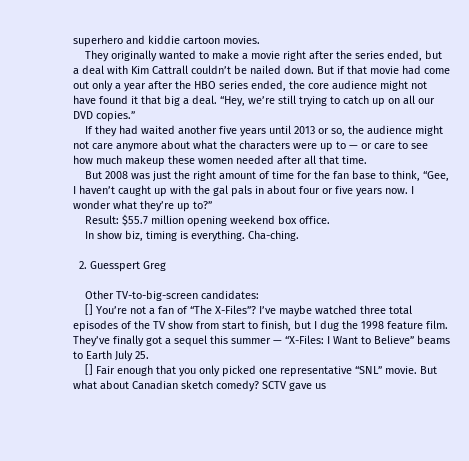superhero and kiddie cartoon movies.
    They originally wanted to make a movie right after the series ended, but a deal with Kim Cattrall couldn’t be nailed down. But if that movie had come out only a year after the HBO series ended, the core audience might not have found it that big a deal. “Hey, we’re still trying to catch up on all our DVD copies.”
    If they had waited another five years until 2013 or so, the audience might not care anymore about what the characters were up to — or care to see how much makeup these women needed after all that time.
    But 2008 was just the right amount of time for the fan base to think, “Gee, I haven’t caught up with the gal pals in about four or five years now. I wonder what they’re up to?”
    Result: $55.7 million opening weekend box office.
    In show biz, timing is everything. Cha-ching.

  2. Guesspert Greg

    Other TV-to-big-screen candidates:
    [] You’re not a fan of “The X-Files”? I’ve maybe watched three total episodes of the TV show from start to finish, but I dug the 1998 feature film. They’ve finally got a sequel this summer — “X-Files: I Want to Believe” beams to Earth July 25.
    [] Fair enough that you only picked one representative “SNL” movie. But what about Canadian sketch comedy? SCTV gave us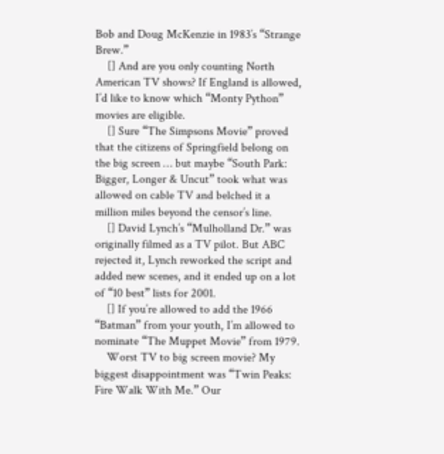Bob and Doug McKenzie in 1983’s “Strange Brew.”
    [] And are you only counting North American TV shows? If England is allowed, I’d like to know which “Monty Python” movies are eligible.
    [] Sure “The Simpsons Movie” proved that the citizens of Springfield belong on the big screen … but maybe “South Park: Bigger, Longer & Uncut” took what was allowed on cable TV and belched it a million miles beyond the censor’s line.
    [] David Lynch’s “Mulholland Dr.” was originally filmed as a TV pilot. But ABC rejected it, Lynch reworked the script and added new scenes, and it ended up on a lot of “10 best” lists for 2001.
    [] If you’re allowed to add the 1966 “Batman” from your youth, I’m allowed to nominate “The Muppet Movie” from 1979.
    Worst TV to big screen movie? My biggest disappointment was “Twin Peaks: Fire Walk With Me.” Our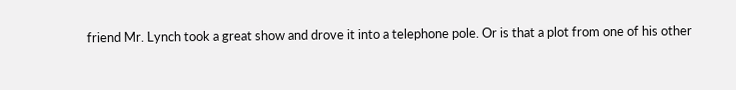friend Mr. Lynch took a great show and drove it into a telephone pole. Or is that a plot from one of his other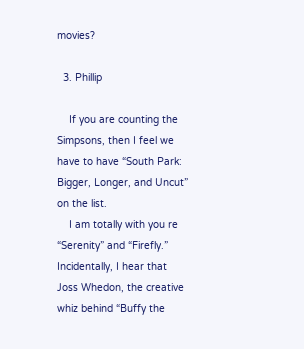movies?

  3. Phillip

    If you are counting the Simpsons, then I feel we have to have “South Park: Bigger, Longer, and Uncut” on the list.
    I am totally with you re “Serenity” and “Firefly.” Incidentally, I hear that Joss Whedon, the creative whiz behind “Buffy the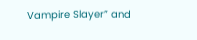Vampire Slayer” and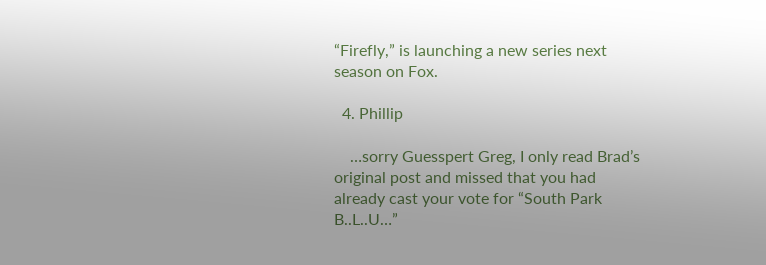“Firefly,” is launching a new series next season on Fox.

  4. Phillip

    …sorry Guesspert Greg, I only read Brad’s original post and missed that you had already cast your vote for “South Park B..L..U…”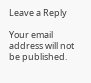Leave a Reply

Your email address will not be published.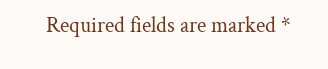Required fields are marked *